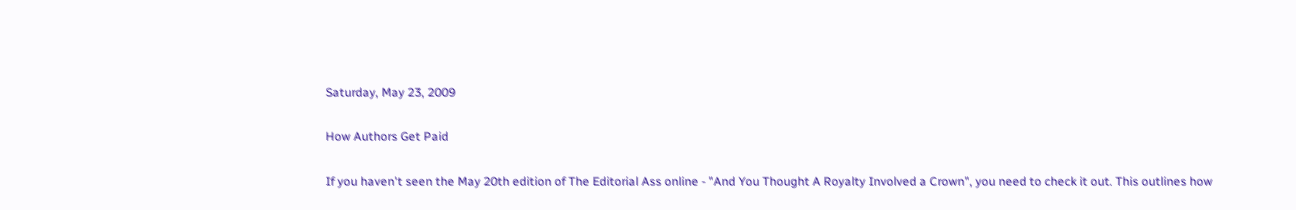Saturday, May 23, 2009

How Authors Get Paid

If you haven't seen the May 20th edition of The Editorial Ass online - "And You Thought A Royalty Involved a Crown", you need to check it out. This outlines how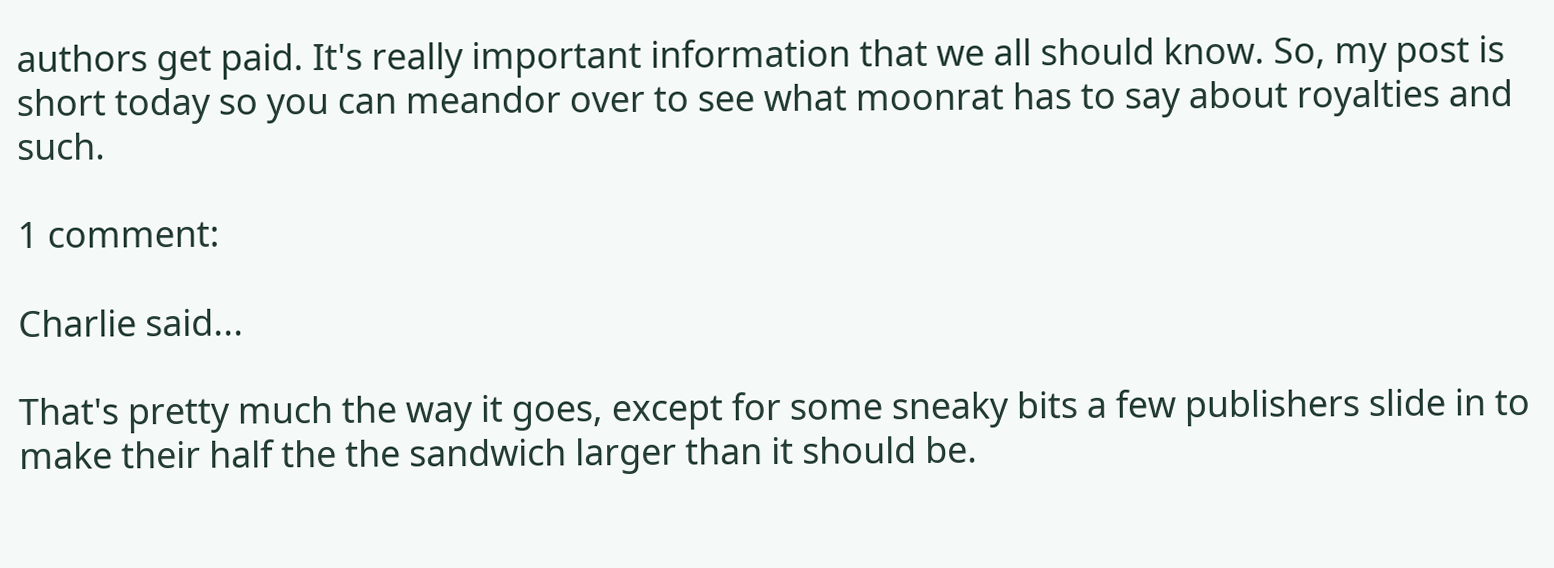authors get paid. It's really important information that we all should know. So, my post is short today so you can meandor over to see what moonrat has to say about royalties and such.

1 comment:

Charlie said...

That's pretty much the way it goes, except for some sneaky bits a few publishers slide in to make their half the the sandwich larger than it should be.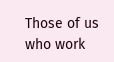Those of us who work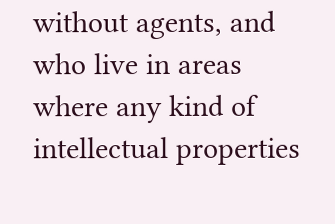without agents, and who live in areas where any kind of intellectual properties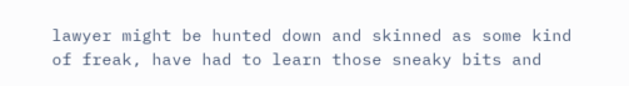lawyer might be hunted down and skinned as some kind of freak, have had to learn those sneaky bits and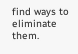find ways to eliminate them.